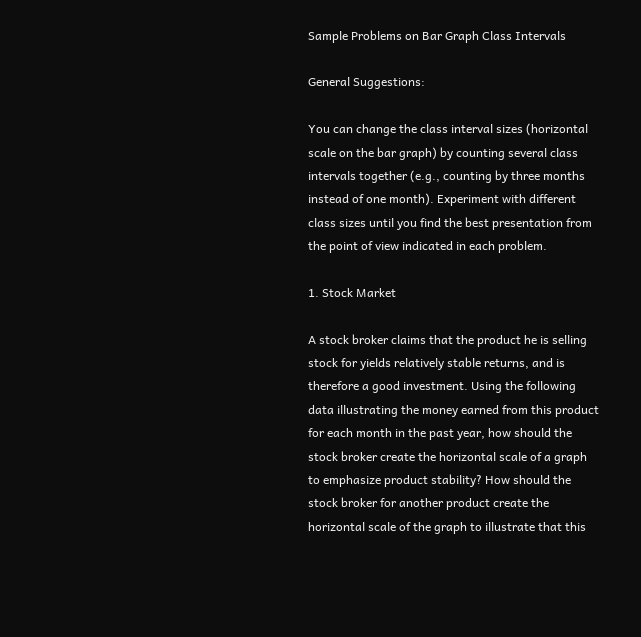Sample Problems on Bar Graph Class Intervals

General Suggestions:

You can change the class interval sizes (horizontal scale on the bar graph) by counting several class intervals together (e.g., counting by three months instead of one month). Experiment with different class sizes until you find the best presentation from the point of view indicated in each problem.

1. Stock Market

A stock broker claims that the product he is selling stock for yields relatively stable returns, and is therefore a good investment. Using the following data illustrating the money earned from this product for each month in the past year, how should the stock broker create the horizontal scale of a graph to emphasize product stability? How should the stock broker for another product create the horizontal scale of the graph to illustrate that this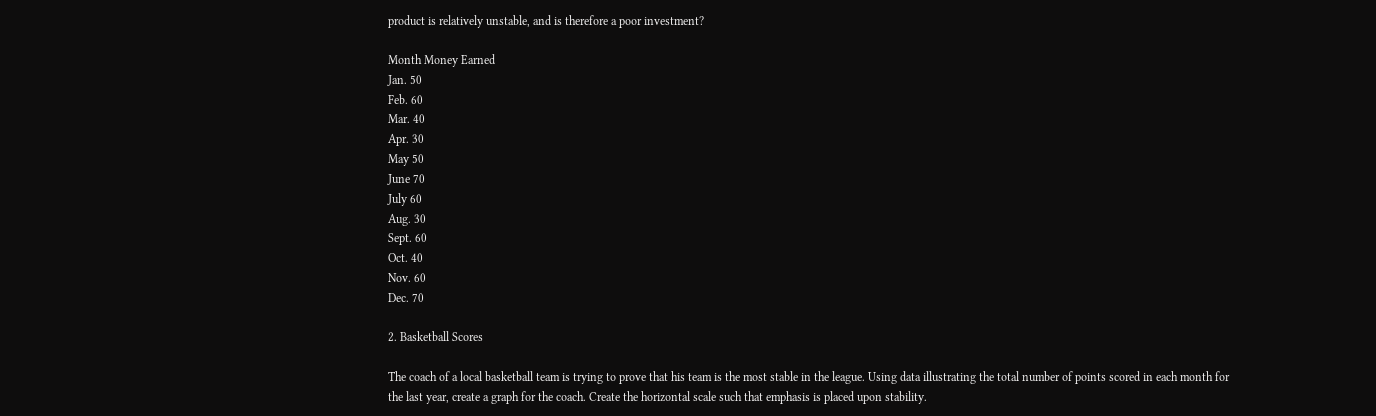product is relatively unstable, and is therefore a poor investment?

Month Money Earned
Jan. 50
Feb. 60
Mar. 40
Apr. 30
May 50
June 70
July 60
Aug. 30
Sept. 60
Oct. 40
Nov. 60
Dec. 70

2. Basketball Scores

The coach of a local basketball team is trying to prove that his team is the most stable in the league. Using data illustrating the total number of points scored in each month for the last year, create a graph for the coach. Create the horizontal scale such that emphasis is placed upon stability.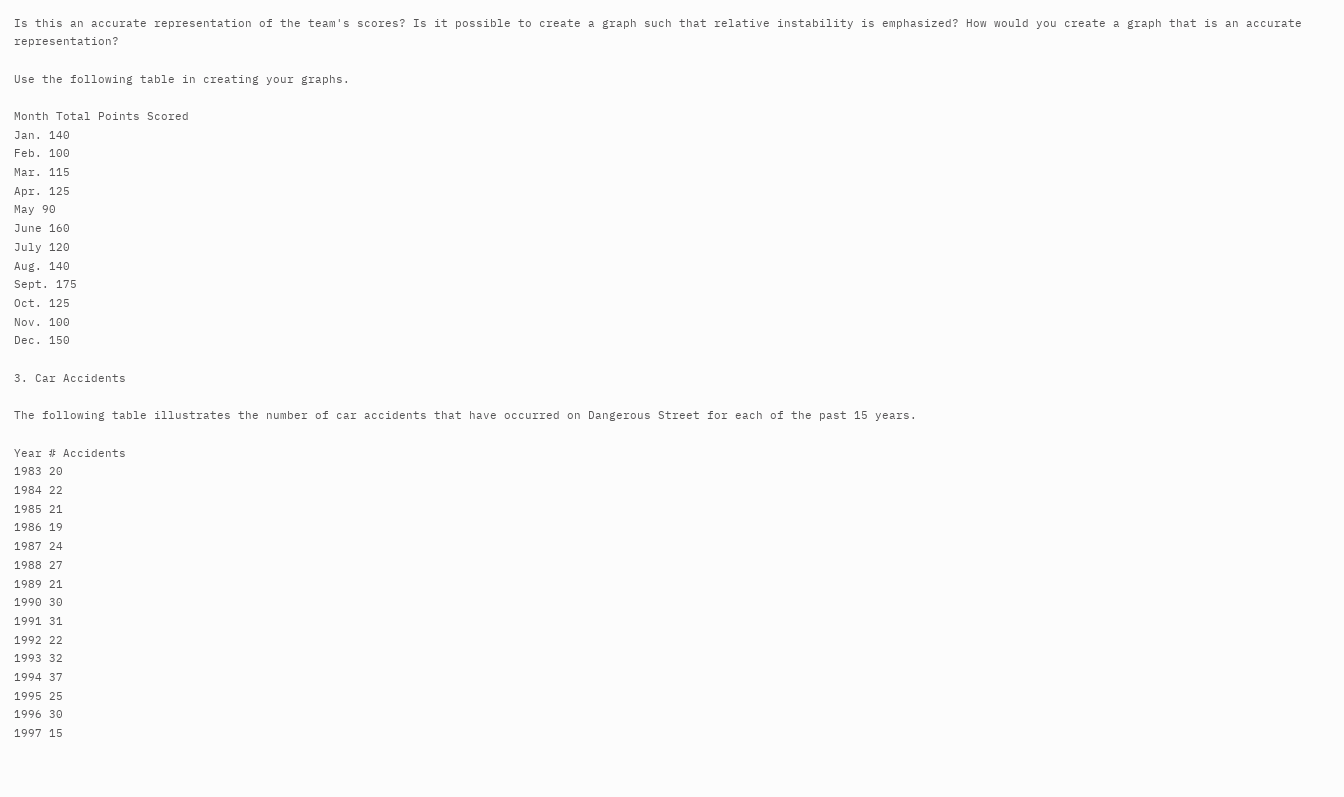Is this an accurate representation of the team's scores? Is it possible to create a graph such that relative instability is emphasized? How would you create a graph that is an accurate representation?

Use the following table in creating your graphs.

Month Total Points Scored
Jan. 140
Feb. 100
Mar. 115
Apr. 125
May 90
June 160
July 120
Aug. 140
Sept. 175
Oct. 125
Nov. 100
Dec. 150

3. Car Accidents

The following table illustrates the number of car accidents that have occurred on Dangerous Street for each of the past 15 years.

Year # Accidents
1983 20
1984 22
1985 21
1986 19
1987 24
1988 27
1989 21
1990 30
1991 31
1992 22
1993 32
1994 37
1995 25
1996 30
1997 15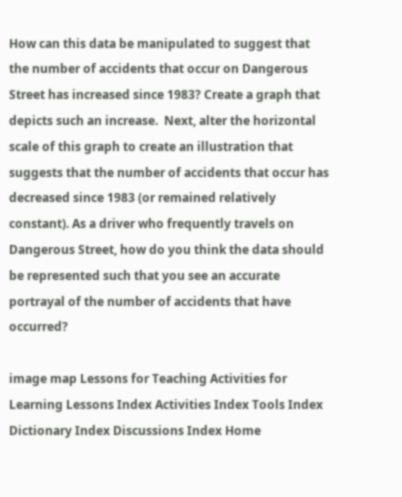How can this data be manipulated to suggest that the number of accidents that occur on Dangerous Street has increased since 1983? Create a graph that depicts such an increase.  Next, alter the horizontal scale of this graph to create an illustration that suggests that the number of accidents that occur has decreased since 1983 (or remained relatively constant). As a driver who frequently travels on Dangerous Street, how do you think the data should be represented such that you see an accurate portrayal of the number of accidents that have occurred?

image map Lessons for Teaching Activities for Learning Lessons Index Activities Index Tools Index Dictionary Index Discussions Index Home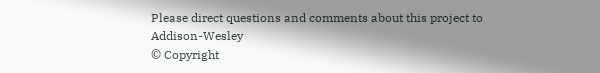Please direct questions and comments about this project to Addison-Wesley
© Copyright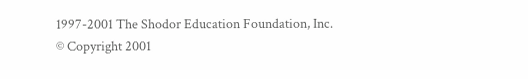1997-2001 The Shodor Education Foundation, Inc.
© Copyright 2001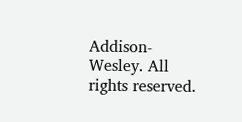Addison-Wesley. All rights reserved.